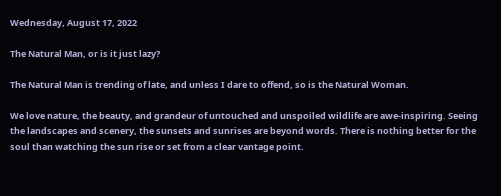Wednesday, August 17, 2022

The Natural Man, or is it just lazy?

The Natural Man is trending of late, and unless I dare to offend, so is the Natural Woman.

We love nature, the beauty, and grandeur of untouched and unspoiled wildlife are awe-inspiring. Seeing the landscapes and scenery, the sunsets and sunrises are beyond words. There is nothing better for the soul than watching the sun rise or set from a clear vantage point.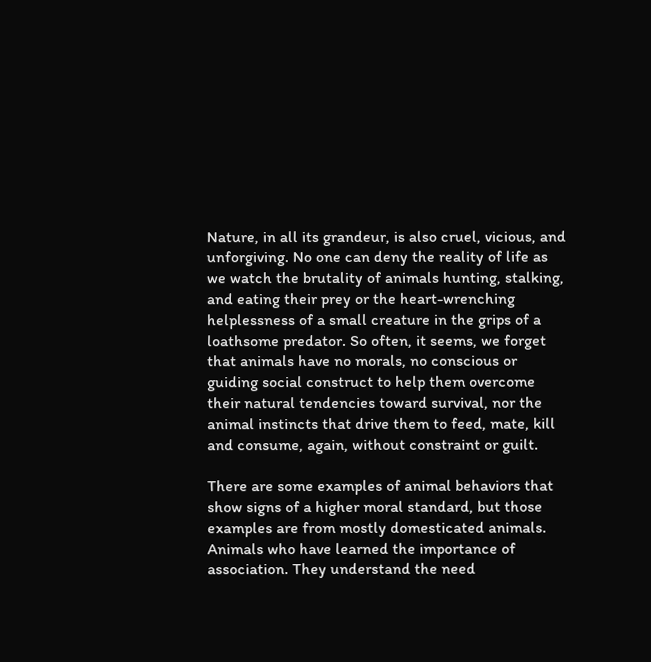Nature, in all its grandeur, is also cruel, vicious, and unforgiving. No one can deny the reality of life as we watch the brutality of animals hunting, stalking, and eating their prey or the heart-wrenching helplessness of a small creature in the grips of a loathsome predator. So often, it seems, we forget that animals have no morals, no conscious or guiding social construct to help them overcome their natural tendencies toward survival, nor the animal instincts that drive them to feed, mate, kill and consume, again, without constraint or guilt.

There are some examples of animal behaviors that show signs of a higher moral standard, but those examples are from mostly domesticated animals. Animals who have learned the importance of association. They understand the need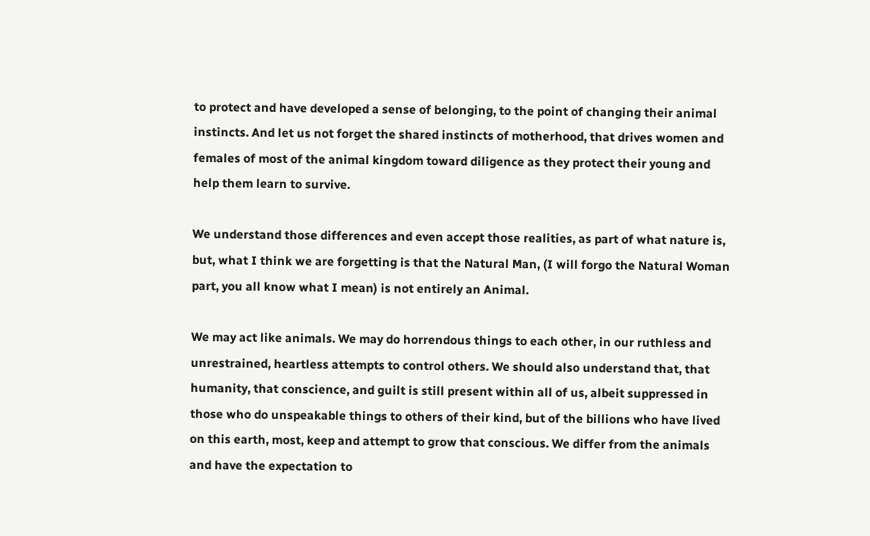to protect and have developed a sense of belonging, to the point of changing their animal instincts. And let us not forget the shared instincts of motherhood, that drives women and females of most of the animal kingdom toward diligence as they protect their young and help them learn to survive.

We understand those differences and even accept those realities, as part of what nature is, but, what I think we are forgetting is that the Natural Man, (I will forgo the Natural Woman part, you all know what I mean) is not entirely an Animal.

We may act like animals. We may do horrendous things to each other, in our ruthless and unrestrained, heartless attempts to control others. We should also understand that, that humanity, that conscience, and guilt is still present within all of us, albeit suppressed in those who do unspeakable things to others of their kind, but of the billions who have lived on this earth, most, keep and attempt to grow that conscious. We differ from the animals and have the expectation to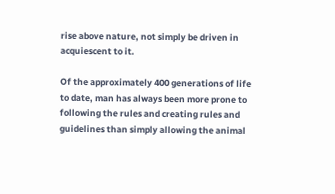rise above nature, not simply be driven in acquiescent to it.

Of the approximately 400 generations of life to date, man has always been more prone to following the rules and creating rules and guidelines than simply allowing the animal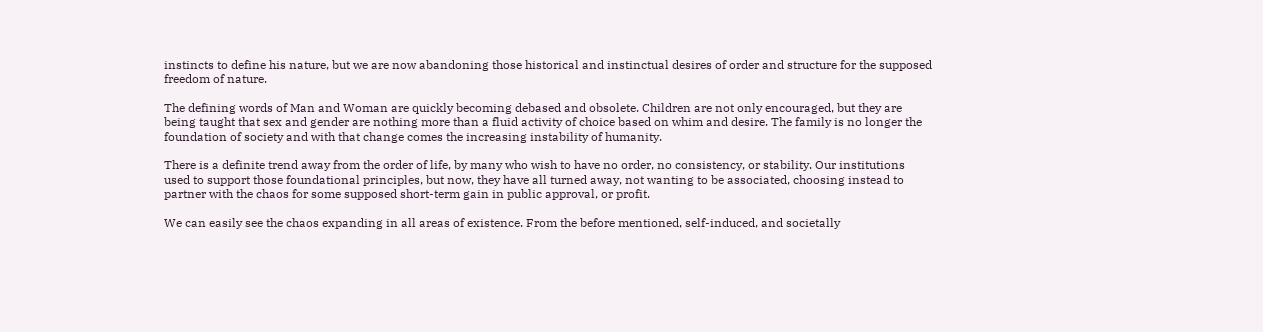instincts to define his nature, but we are now abandoning those historical and instinctual desires of order and structure for the supposed freedom of nature.

The defining words of Man and Woman are quickly becoming debased and obsolete. Children are not only encouraged, but they are being taught that sex and gender are nothing more than a fluid activity of choice based on whim and desire. The family is no longer the foundation of society and with that change comes the increasing instability of humanity.

There is a definite trend away from the order of life, by many who wish to have no order, no consistency, or stability. Our institutions used to support those foundational principles, but now, they have all turned away, not wanting to be associated, choosing instead to partner with the chaos for some supposed short-term gain in public approval, or profit.

We can easily see the chaos expanding in all areas of existence. From the before mentioned, self-induced, and societally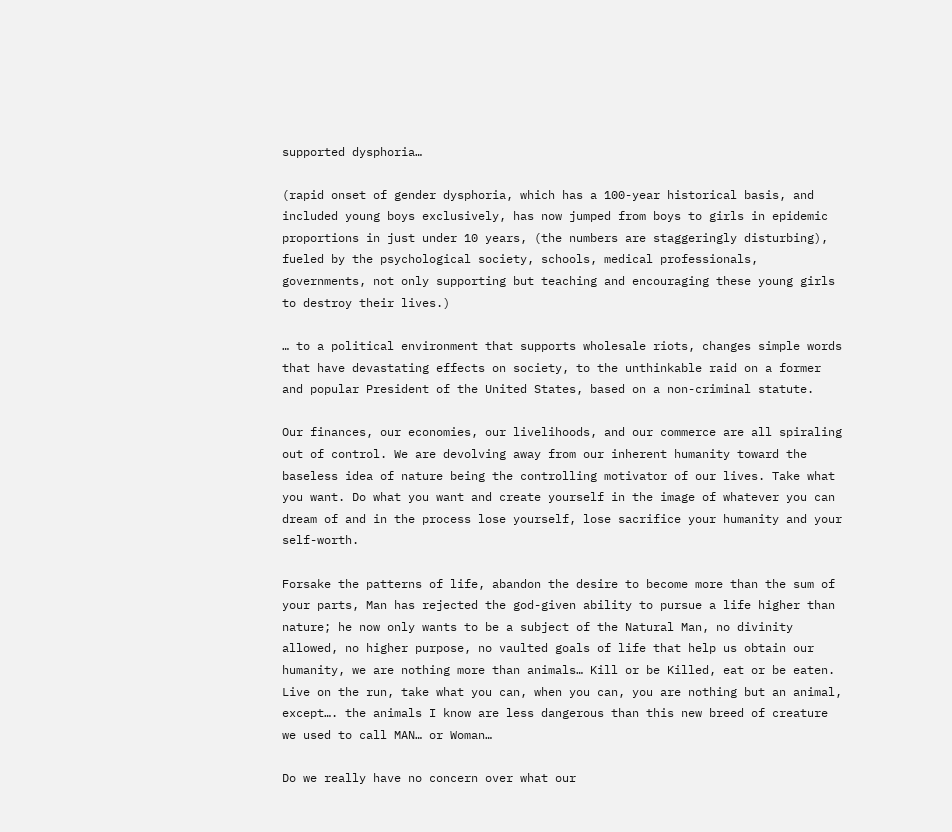supported dysphoria…

(rapid onset of gender dysphoria, which has a 100-year historical basis, and included young boys exclusively, has now jumped from boys to girls in epidemic proportions in just under 10 years, (the numbers are staggeringly disturbing), fueled by the psychological society, schools, medical professionals, governments, not only supporting but teaching and encouraging these young girls to destroy their lives.)

… to a political environment that supports wholesale riots, changes simple words that have devastating effects on society, to the unthinkable raid on a former and popular President of the United States, based on a non-criminal statute.

Our finances, our economies, our livelihoods, and our commerce are all spiraling out of control. We are devolving away from our inherent humanity toward the baseless idea of nature being the controlling motivator of our lives. Take what you want. Do what you want and create yourself in the image of whatever you can dream of and in the process lose yourself, lose sacrifice your humanity and your self-worth.

Forsake the patterns of life, abandon the desire to become more than the sum of your parts, Man has rejected the god-given ability to pursue a life higher than nature; he now only wants to be a subject of the Natural Man, no divinity allowed, no higher purpose, no vaulted goals of life that help us obtain our humanity, we are nothing more than animals… Kill or be Killed, eat or be eaten. Live on the run, take what you can, when you can, you are nothing but an animal, except…. the animals I know are less dangerous than this new breed of creature we used to call MAN… or Woman…

Do we really have no concern over what our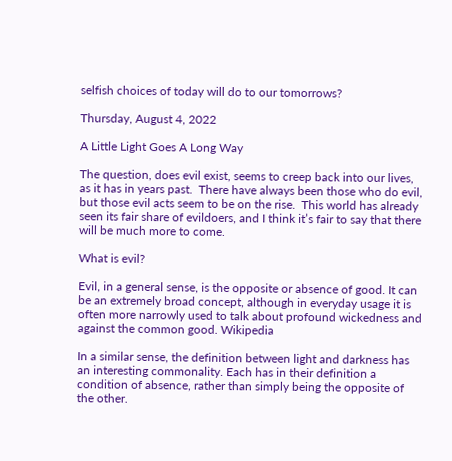selfish choices of today will do to our tomorrows?

Thursday, August 4, 2022

A Little Light Goes A Long Way

The question, does evil exist, seems to creep back into our lives, as it has in years past.  There have always been those who do evil, but those evil acts seem to be on the rise.  This world has already seen its fair share of evildoers, and I think it’s fair to say that there will be much more to come.

What is evil?

Evil, in a general sense, is the opposite or absence of good. It can be an extremely broad concept, although in everyday usage it is often more narrowly used to talk about profound wickedness and against the common good. Wikipedia

In a similar sense, the definition between light and darkness has an interesting commonality. Each has in their definition a condition of absence, rather than simply being the opposite of the other.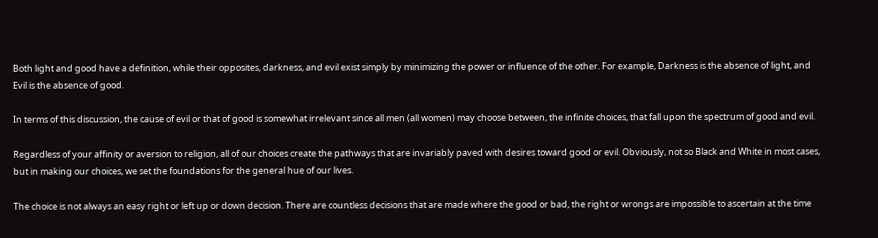Both light and good have a definition, while their opposites, darkness, and evil exist simply by minimizing the power or influence of the other. For example, Darkness is the absence of light, and Evil is the absence of good.

In terms of this discussion, the cause of evil or that of good is somewhat irrelevant since all men (all women) may choose between, the infinite choices, that fall upon the spectrum of good and evil.

Regardless of your affinity or aversion to religion, all of our choices create the pathways that are invariably paved with desires toward good or evil. Obviously, not so Black and White in most cases, but in making our choices, we set the foundations for the general hue of our lives.

The choice is not always an easy right or left up or down decision. There are countless decisions that are made where the good or bad, the right or wrongs are impossible to ascertain at the time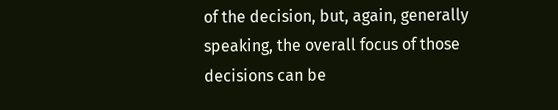of the decision, but, again, generally speaking, the overall focus of those decisions can be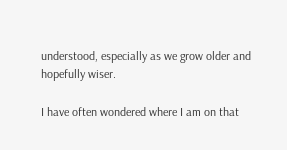understood, especially as we grow older and hopefully wiser.

I have often wondered where I am on that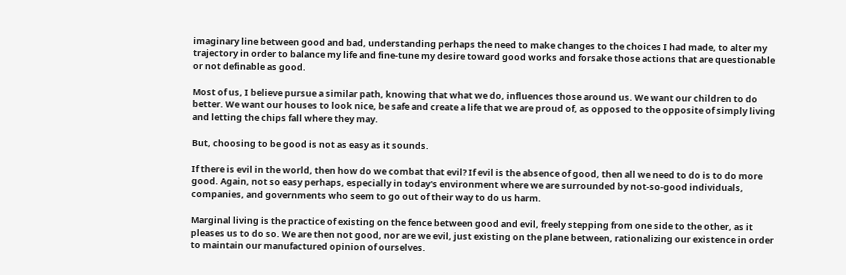imaginary line between good and bad, understanding perhaps the need to make changes to the choices I had made, to alter my trajectory in order to balance my life and fine-tune my desire toward good works and forsake those actions that are questionable or not definable as good.

Most of us, I believe pursue a similar path, knowing that what we do, influences those around us. We want our children to do better. We want our houses to look nice, be safe and create a life that we are proud of, as opposed to the opposite of simply living and letting the chips fall where they may.

But, choosing to be good is not as easy as it sounds.

If there is evil in the world, then how do we combat that evil? If evil is the absence of good, then all we need to do is to do more good. Again, not so easy perhaps, especially in today's environment where we are surrounded by not-so-good individuals, companies, and governments who seem to go out of their way to do us harm.

Marginal living is the practice of existing on the fence between good and evil, freely stepping from one side to the other, as it pleases us to do so. We are then not good, nor are we evil, just existing on the plane between, rationalizing our existence in order to maintain our manufactured opinion of ourselves.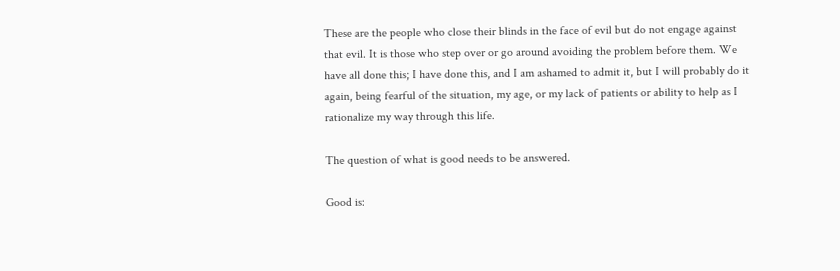These are the people who close their blinds in the face of evil but do not engage against that evil. It is those who step over or go around avoiding the problem before them. We have all done this; I have done this, and I am ashamed to admit it, but I will probably do it again, being fearful of the situation, my age, or my lack of patients or ability to help as I rationalize my way through this life.

The question of what is good needs to be answered.

Good is: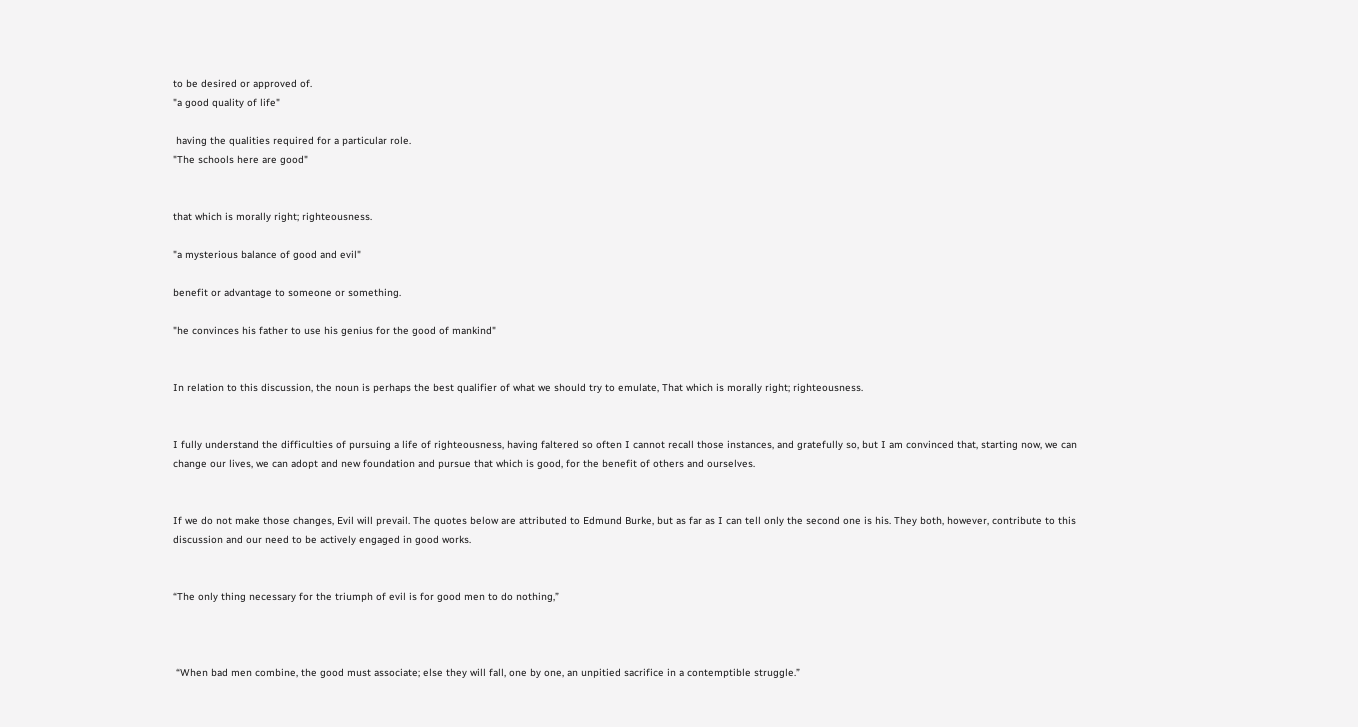to be desired or approved of.
"a good quality of life"

 having the qualities required for a particular role.
"The schools here are good"


that which is morally right; righteousness.

"a mysterious balance of good and evil"

benefit or advantage to someone or something.

"he convinces his father to use his genius for the good of mankind"


In relation to this discussion, the noun is perhaps the best qualifier of what we should try to emulate, That which is morally right; righteousness.


I fully understand the difficulties of pursuing a life of righteousness, having faltered so often I cannot recall those instances, and gratefully so, but I am convinced that, starting now, we can change our lives, we can adopt and new foundation and pursue that which is good, for the benefit of others and ourselves.


If we do not make those changes, Evil will prevail. The quotes below are attributed to Edmund Burke, but as far as I can tell only the second one is his. They both, however, contribute to this discussion and our need to be actively engaged in good works.


“The only thing necessary for the triumph of evil is for good men to do nothing,”



 “When bad men combine, the good must associate; else they will fall, one by one, an unpitied sacrifice in a contemptible struggle.”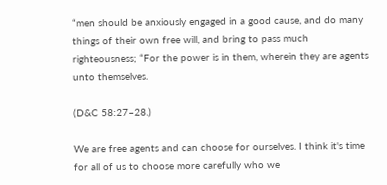“men should be anxiously engaged in a good cause, and do many things of their own free will, and bring to pass much righteousness; “For the power is in them, wherein they are agents unto themselves.

(D&C 58:27–28.)

We are free agents and can choose for ourselves. I think it's time for all of us to choose more carefully who we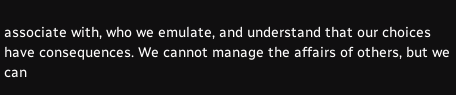associate with, who we emulate, and understand that our choices have consequences. We cannot manage the affairs of others, but we can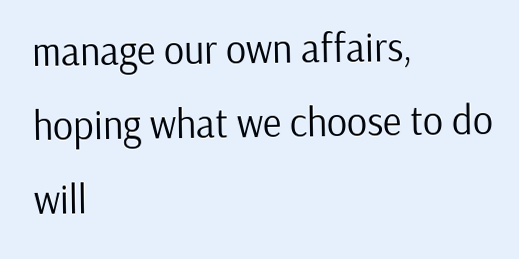manage our own affairs, hoping what we choose to do will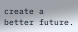create a better future.